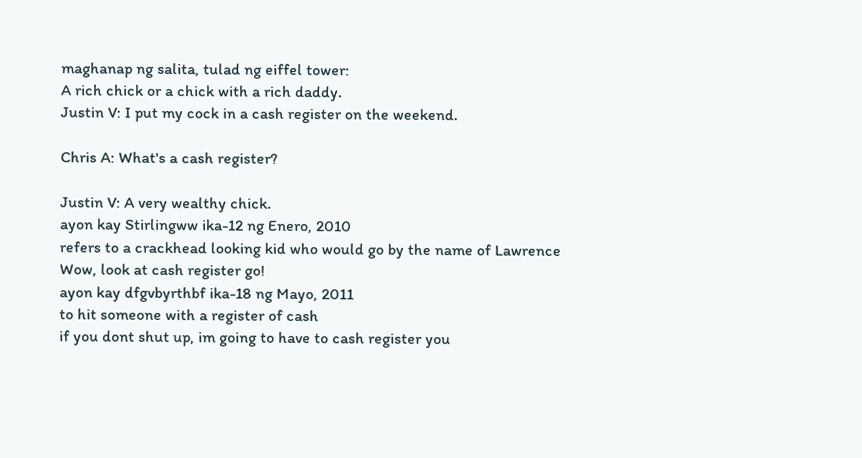maghanap ng salita, tulad ng eiffel tower:
A rich chick or a chick with a rich daddy.
Justin V: I put my cock in a cash register on the weekend.

Chris A: What's a cash register?

Justin V: A very wealthy chick.
ayon kay Stirlingww ika-12 ng Enero, 2010
refers to a crackhead looking kid who would go by the name of Lawrence
Wow, look at cash register go!
ayon kay dfgvbyrthbf ika-18 ng Mayo, 2011
to hit someone with a register of cash
if you dont shut up, im going to have to cash register you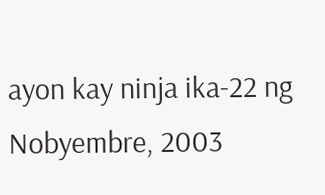ayon kay ninja ika-22 ng Nobyembre, 2003